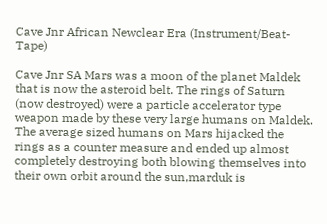Cave Jnr African Newclear Era (Instrument/Beat-Tape)

Cave Jnr SA Mars was a moon of the planet Maldek that is now the asteroid belt. The rings of Saturn (now destroyed) were a particle accelerator type weapon made by these very large humans on Maldek. The average sized humans on Mars hijacked the rings as a counter measure and ended up almost completely destroying both blowing themselves into their own orbit around the sun,marduk is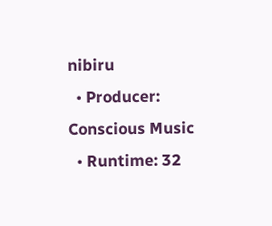nibiru
  • Producer: Conscious Music
  • Runtime: 32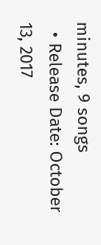minutes, 9 songs
  • Release Date: October 13, 2017